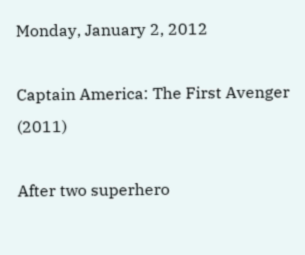Monday, January 2, 2012

Captain America: The First Avenger (2011)

After two superhero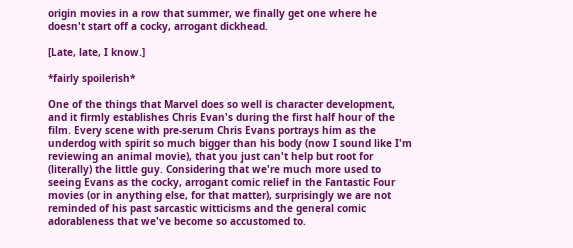origin movies in a row that summer, we finally get one where he doesn't start off a cocky, arrogant dickhead.

[Late, late, I know.]

*fairly spoilerish*

One of the things that Marvel does so well is character development, and it firmly establishes Chris Evan's during the first half hour of the film. Every scene with pre-serum Chris Evans portrays him as the underdog with spirit so much bigger than his body (now I sound like I'm reviewing an animal movie), that you just can't help but root for (literally) the little guy. Considering that we're much more used to seeing Evans as the cocky, arrogant comic relief in the Fantastic Four movies (or in anything else, for that matter), surprisingly we are not reminded of his past sarcastic witticisms and the general comic adorableness that we've become so accustomed to.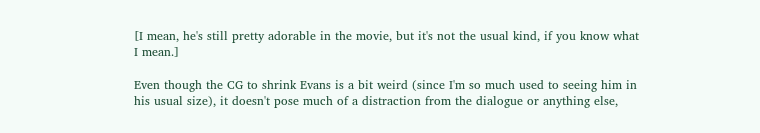[I mean, he's still pretty adorable in the movie, but it's not the usual kind, if you know what I mean.]

Even though the CG to shrink Evans is a bit weird (since I'm so much used to seeing him in his usual size), it doesn't pose much of a distraction from the dialogue or anything else,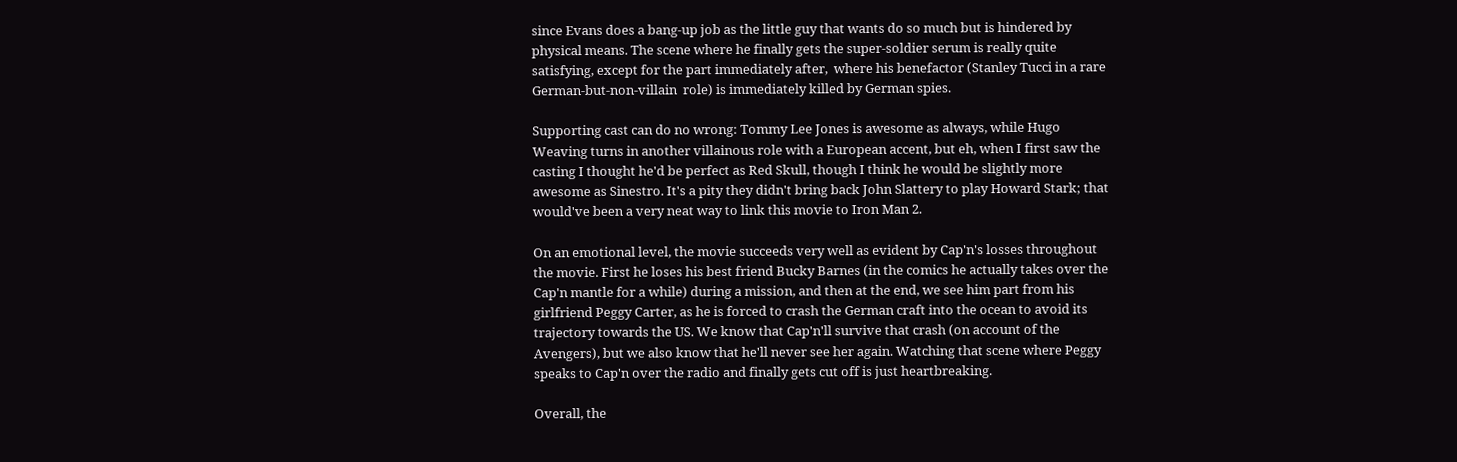since Evans does a bang-up job as the little guy that wants do so much but is hindered by physical means. The scene where he finally gets the super-soldier serum is really quite satisfying, except for the part immediately after,  where his benefactor (Stanley Tucci in a rare German-but-non-villain  role) is immediately killed by German spies.

Supporting cast can do no wrong: Tommy Lee Jones is awesome as always, while Hugo Weaving turns in another villainous role with a European accent, but eh, when I first saw the casting I thought he'd be perfect as Red Skull, though I think he would be slightly more awesome as Sinestro. It's a pity they didn't bring back John Slattery to play Howard Stark; that would've been a very neat way to link this movie to Iron Man 2.

On an emotional level, the movie succeeds very well as evident by Cap'n's losses throughout the movie. First he loses his best friend Bucky Barnes (in the comics he actually takes over the Cap'n mantle for a while) during a mission, and then at the end, we see him part from his girlfriend Peggy Carter, as he is forced to crash the German craft into the ocean to avoid its trajectory towards the US. We know that Cap'n'll survive that crash (on account of the Avengers), but we also know that he'll never see her again. Watching that scene where Peggy speaks to Cap'n over the radio and finally gets cut off is just heartbreaking.

Overall, the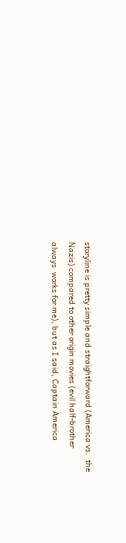storyline is pretty simple and straightforward (America vs.  the Nazis) compared to other origin movies (evil half-brother always  works for me), but as I said, Captain America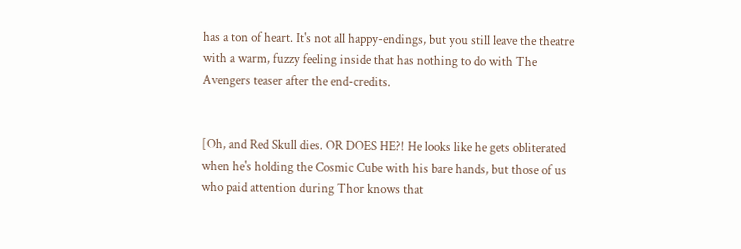has a ton of heart. It's not all happy-endings, but you still leave the theatre with a warm, fuzzy feeling inside that has nothing to do with The Avengers teaser after the end-credits.


[Oh, and Red Skull dies. OR DOES HE?! He looks like he gets obliterated when he's holding the Cosmic Cube with his bare hands, but those of us who paid attention during Thor knows that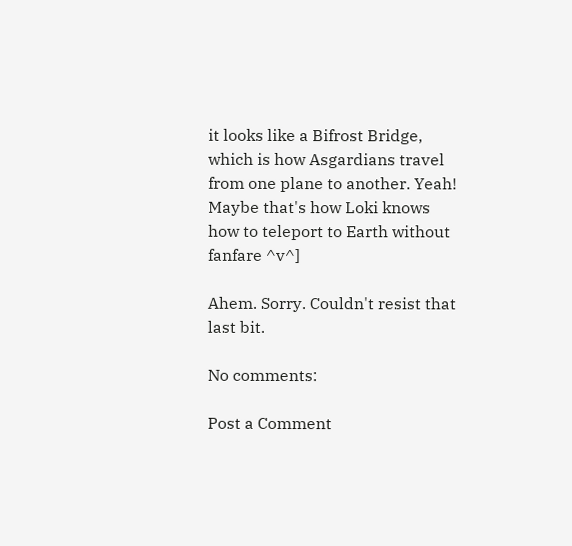it looks like a Bifrost Bridge, which is how Asgardians travel from one plane to another. Yeah! Maybe that's how Loki knows how to teleport to Earth without fanfare ^v^]

Ahem. Sorry. Couldn't resist that last bit.

No comments:

Post a Comment